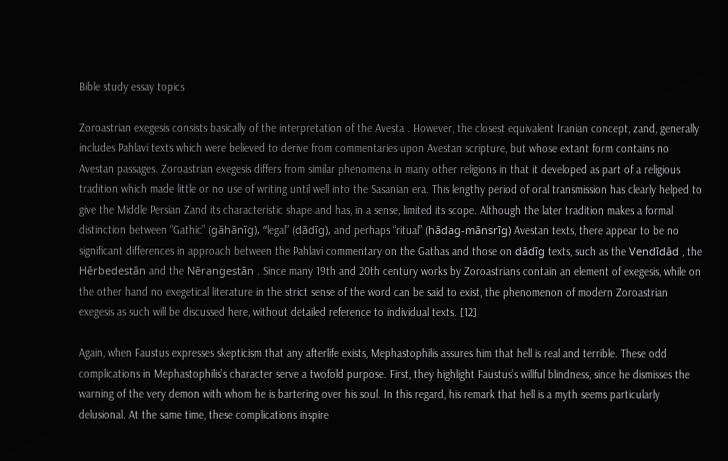Bible study essay topics

Zoroastrian exegesis consists basically of the interpretation of the Avesta . However, the closest equivalent Iranian concept, zand, generally includes Pahlavi texts which were believed to derive from commentaries upon Avestan scripture, but whose extant form contains no Avestan passages. Zoroastrian exegesis differs from similar phenomena in many other religions in that it developed as part of a religious tradition which made little or no use of writing until well into the Sasanian era. This lengthy period of oral transmission has clearly helped to give the Middle Persian Zand its characteristic shape and has, in a sense, limited its scope. Although the later tradition makes a formal distinction between “Gathic” (gāhānīg), “legal” (dādīg), and perhaps “ritual” (hādag-mānsrīg) Avestan texts, there appear to be no significant differences in approach between the Pahlavi commentary on the Gathas and those on dādīg texts, such as the Vendīdād , the Hērbedestān and the Nērangestān . Since many 19th and 20th century works by Zoroastrians contain an element of exegesis, while on the other hand no exegetical literature in the strict sense of the word can be said to exist, the phenomenon of modern Zoroastrian exegesis as such will be discussed here, without detailed reference to individual texts. [12]

Again, when Faustus expresses skepticism that any afterlife exists, Mephastophilis assures him that hell is real and terrible. These odd complications in Mephastophilis’s character serve a twofold purpose. First, they highlight Faustus’s willful blindness, since he dismisses the warning of the very demon with whom he is bartering over his soul. In this regard, his remark that hell is a myth seems particularly delusional. At the same time, these complications inspire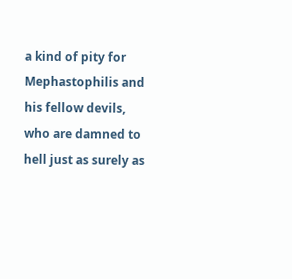a kind of pity for Mephastophilis and his fellow devils, who are damned to hell just as surely as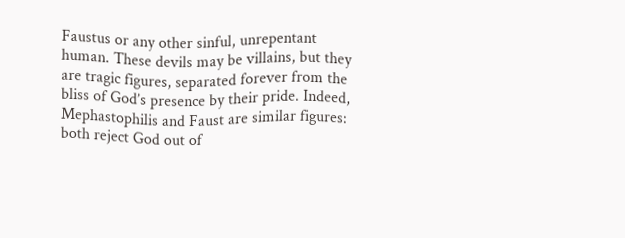Faustus or any other sinful, unrepentant human. These devils may be villains, but they are tragic figures, separated forever from the bliss of God’s presence by their pride. Indeed, Mephastophilis and Faust are similar figures: both reject God out of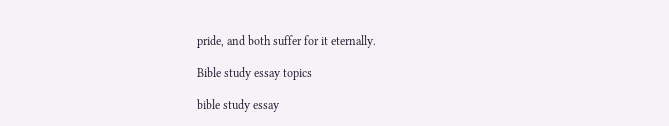pride, and both suffer for it eternally.

Bible study essay topics

bible study essay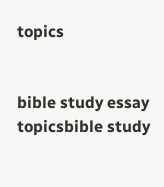topics


bible study essay topicsbible study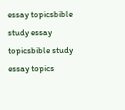essay topicsbible study essay topicsbible study essay topics